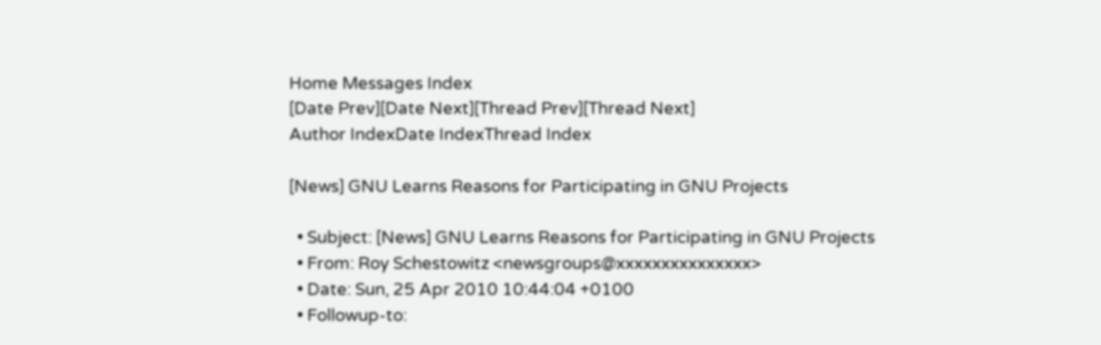Home Messages Index
[Date Prev][Date Next][Thread Prev][Thread Next]
Author IndexDate IndexThread Index

[News] GNU Learns Reasons for Participating in GNU Projects

  • Subject: [News] GNU Learns Reasons for Participating in GNU Projects
  • From: Roy Schestowitz <newsgroups@xxxxxxxxxxxxxxx>
  • Date: Sun, 25 Apr 2010 10:44:04 +0100
  • Followup-to: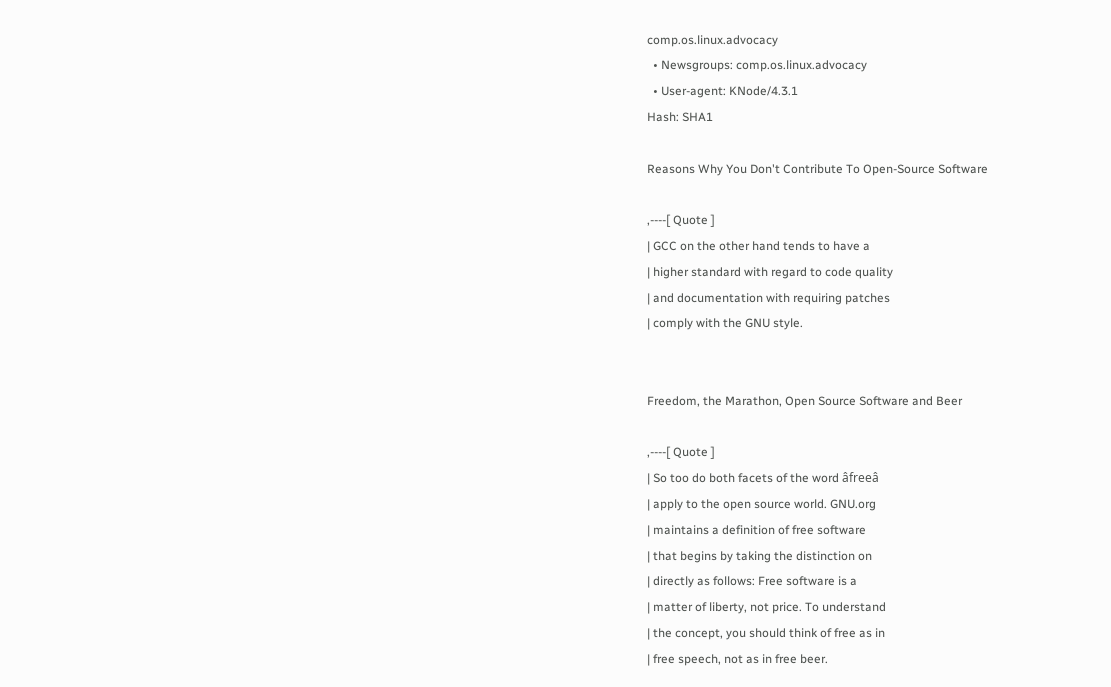comp.os.linux.advocacy
  • Newsgroups: comp.os.linux.advocacy
  • User-agent: KNode/4.3.1
Hash: SHA1

Reasons Why You Don't Contribute To Open-Source Software

,----[ Quote ]
| GCC on the other hand tends to have a
| higher standard with regard to code quality
| and documentation with requiring patches
| comply with the GNU style.


Freedom, the Marathon, Open Source Software and Beer

,----[ Quote ]
| So too do both facets of the word âfreeâ
| apply to the open source world. GNU.org
| maintains a definition of free software
| that begins by taking the distinction on
| directly as follows: Free software is a
| matter of liberty, not price. To understand
| the concept, you should think of free as in
| free speech, not as in free beer.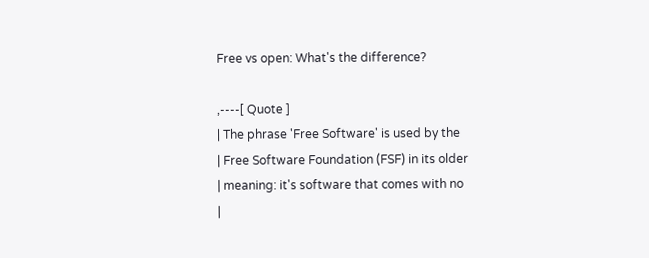Free vs open: What's the difference?

,----[ Quote ]
| The phrase 'Free Software' is used by the
| Free Software Foundation (FSF) in its older
| meaning: it's software that comes with no
|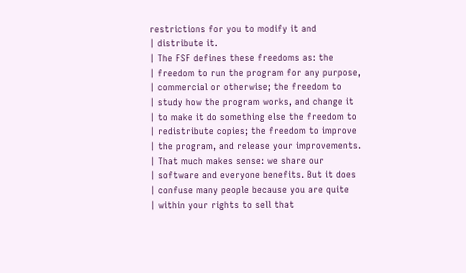restrictions for you to modify it and
| distribute it.
| The FSF defines these freedoms as: the
| freedom to run the program for any purpose,
| commercial or otherwise; the freedom to
| study how the program works, and change it
| to make it do something else the freedom to
| redistribute copies; the freedom to improve
| the program, and release your improvements.
| That much makes sense: we share our
| software and everyone benefits. But it does
| confuse many people because you are quite
| within your rights to sell that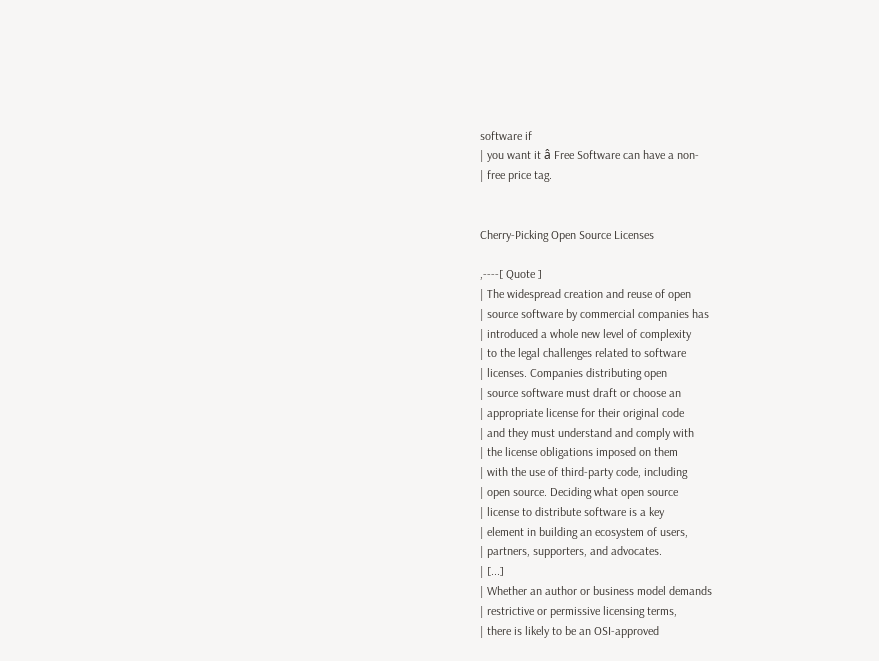software if
| you want it â Free Software can have a non-
| free price tag.


Cherry-Picking Open Source Licenses

,----[ Quote ]
| The widespread creation and reuse of open
| source software by commercial companies has
| introduced a whole new level of complexity
| to the legal challenges related to software
| licenses. Companies distributing open
| source software must draft or choose an
| appropriate license for their original code
| and they must understand and comply with
| the license obligations imposed on them
| with the use of third-party code, including
| open source. Deciding what open source
| license to distribute software is a key
| element in building an ecosystem of users,
| partners, supporters, and advocates.
| [...]
| Whether an author or business model demands
| restrictive or permissive licensing terms,
| there is likely to be an OSI-approved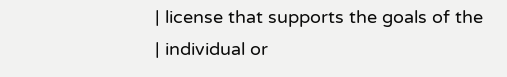| license that supports the goals of the
| individual or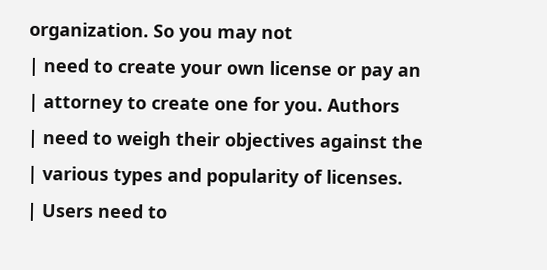organization. So you may not
| need to create your own license or pay an
| attorney to create one for you. Authors
| need to weigh their objectives against the
| various types and popularity of licenses.
| Users need to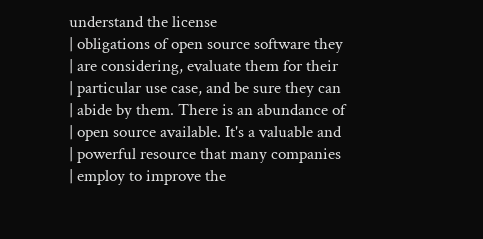understand the license
| obligations of open source software they
| are considering, evaluate them for their
| particular use case, and be sure they can
| abide by them. There is an abundance of
| open source available. It's a valuable and
| powerful resource that many companies
| employ to improve the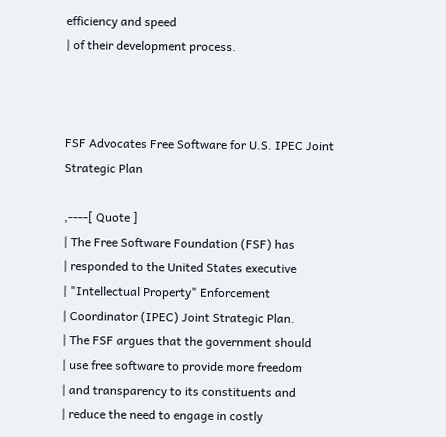efficiency and speed
| of their development process.



FSF Advocates Free Software for U.S. IPEC Joint Strategic Plan

,----[ Quote ]
| The Free Software Foundation (FSF) has
| responded to the United States executive
| "Intellectual Property" Enforcement
| Coordinator (IPEC) Joint Strategic Plan.
| The FSF argues that the government should
| use free software to provide more freedom
| and transparency to its constituents and
| reduce the need to engage in costly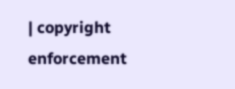| copyright enforcement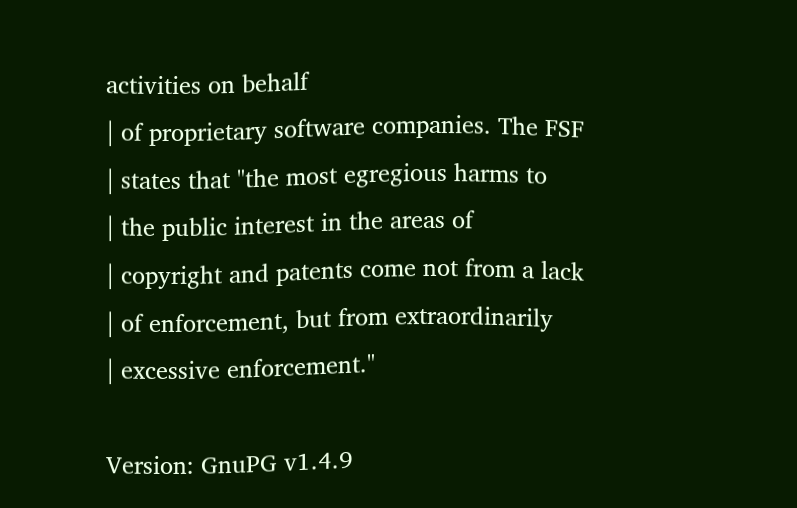activities on behalf
| of proprietary software companies. The FSF
| states that "the most egregious harms to
| the public interest in the areas of
| copyright and patents come not from a lack
| of enforcement, but from extraordinarily
| excessive enforcement."

Version: GnuPG v1.4.9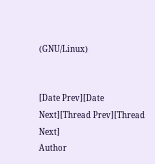(GNU/Linux)


[Date Prev][Date Next][Thread Prev][Thread Next]
Author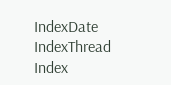IndexDate IndexThread Index